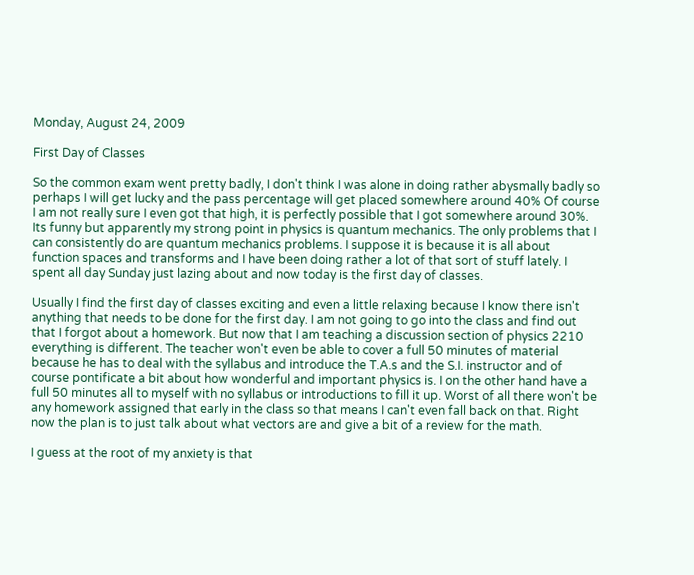Monday, August 24, 2009

First Day of Classes

So the common exam went pretty badly, I don't think I was alone in doing rather abysmally badly so perhaps I will get lucky and the pass percentage will get placed somewhere around 40% Of course I am not really sure I even got that high, it is perfectly possible that I got somewhere around 30%. Its funny but apparently my strong point in physics is quantum mechanics. The only problems that I can consistently do are quantum mechanics problems. I suppose it is because it is all about function spaces and transforms and I have been doing rather a lot of that sort of stuff lately. I spent all day Sunday just lazing about and now today is the first day of classes.

Usually I find the first day of classes exciting and even a little relaxing because I know there isn't anything that needs to be done for the first day. I am not going to go into the class and find out that I forgot about a homework. But now that I am teaching a discussion section of physics 2210 everything is different. The teacher won't even be able to cover a full 50 minutes of material because he has to deal with the syllabus and introduce the T.A.s and the S.I. instructor and of course pontificate a bit about how wonderful and important physics is. I on the other hand have a full 50 minutes all to myself with no syllabus or introductions to fill it up. Worst of all there won't be any homework assigned that early in the class so that means I can't even fall back on that. Right now the plan is to just talk about what vectors are and give a bit of a review for the math.

I guess at the root of my anxiety is that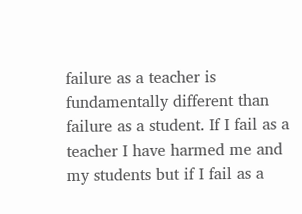failure as a teacher is fundamentally different than failure as a student. If I fail as a teacher I have harmed me and my students but if I fail as a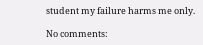student my failure harms me only.

No comments: